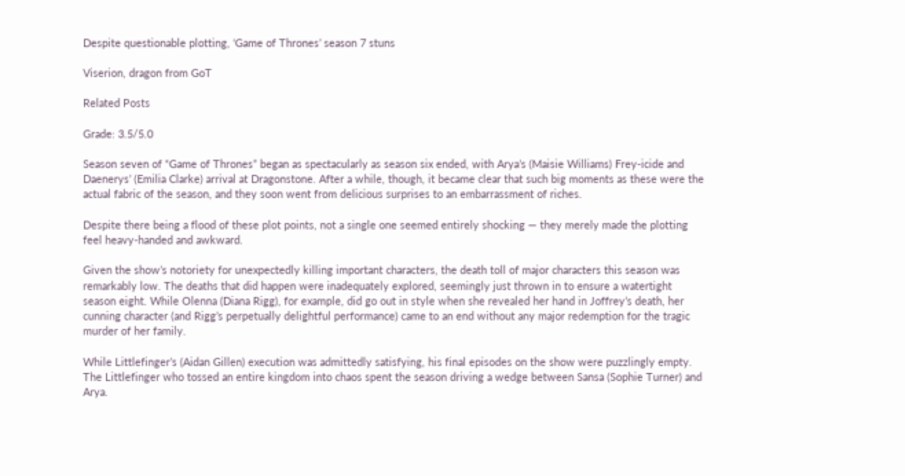Despite questionable plotting, ‘Game of Thrones’ season 7 stuns

Viserion, dragon from GoT

Related Posts

Grade: 3.5/5.0

Season seven of “Game of Thrones” began as spectacularly as season six ended, with Arya’s (Maisie Williams) Frey-icide and Daenerys’ (Emilia Clarke) arrival at Dragonstone. After a while, though, it became clear that such big moments as these were the actual fabric of the season, and they soon went from delicious surprises to an embarrassment of riches.

Despite there being a flood of these plot points, not a single one seemed entirely shocking — they merely made the plotting feel heavy-handed and awkward.

Given the show’s notoriety for unexpectedly killing important characters, the death toll of major characters this season was remarkably low. The deaths that did happen were inadequately explored, seemingly just thrown in to ensure a watertight season eight. While Olenna (Diana Rigg), for example, did go out in style when she revealed her hand in Joffrey’s death, her cunning character (and Rigg’s perpetually delightful performance) came to an end without any major redemption for the tragic murder of her family.

While Littlefinger’s (Aidan Gillen) execution was admittedly satisfying, his final episodes on the show were puzzlingly empty. The Littlefinger who tossed an entire kingdom into chaos spent the season driving a wedge between Sansa (Sophie Turner) and Arya.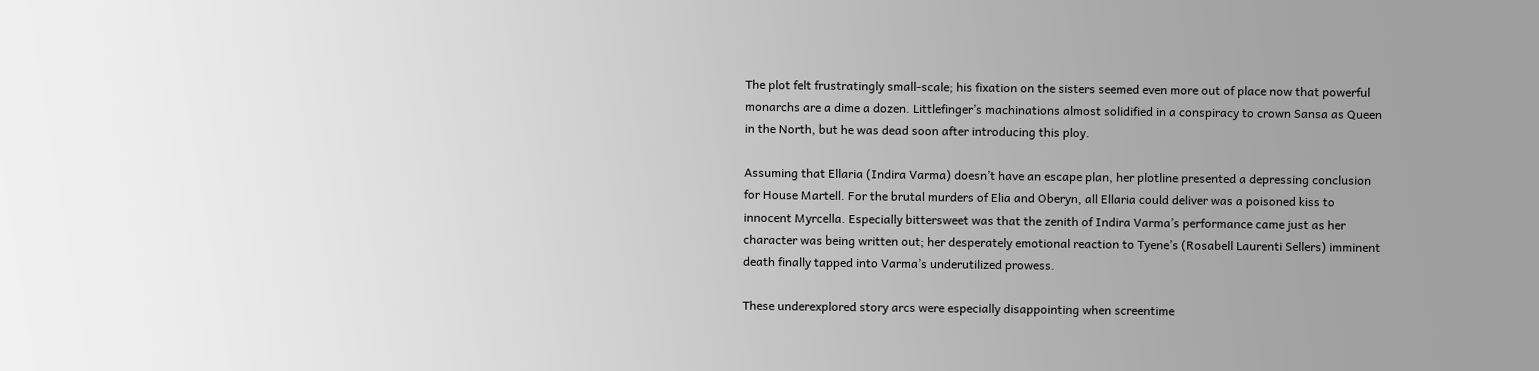The plot felt frustratingly small-scale; his fixation on the sisters seemed even more out of place now that powerful monarchs are a dime a dozen. Littlefinger’s machinations almost solidified in a conspiracy to crown Sansa as Queen in the North, but he was dead soon after introducing this ploy.

Assuming that Ellaria (Indira Varma) doesn’t have an escape plan, her plotline presented a depressing conclusion for House Martell. For the brutal murders of Elia and Oberyn, all Ellaria could deliver was a poisoned kiss to innocent Myrcella. Especially bittersweet was that the zenith of Indira Varma’s performance came just as her character was being written out; her desperately emotional reaction to Tyene’s (Rosabell Laurenti Sellers) imminent death finally tapped into Varma’s underutilized prowess.

These underexplored story arcs were especially disappointing when screentime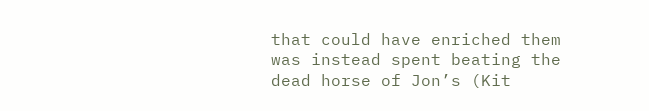that could have enriched them was instead spent beating the dead horse of Jon’s (Kit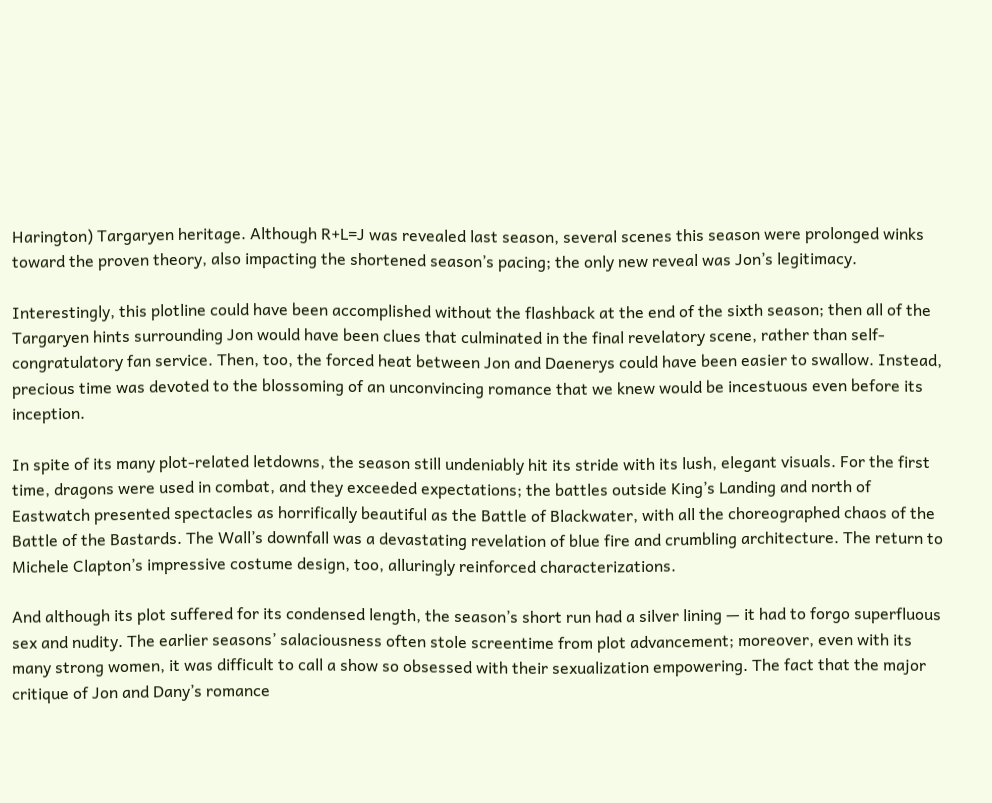Harington) Targaryen heritage. Although R+L=J was revealed last season, several scenes this season were prolonged winks toward the proven theory, also impacting the shortened season’s pacing; the only new reveal was Jon’s legitimacy.

Interestingly, this plotline could have been accomplished without the flashback at the end of the sixth season; then all of the Targaryen hints surrounding Jon would have been clues that culminated in the final revelatory scene, rather than self-congratulatory fan service. Then, too, the forced heat between Jon and Daenerys could have been easier to swallow. Instead, precious time was devoted to the blossoming of an unconvincing romance that we knew would be incestuous even before its inception.

In spite of its many plot-related letdowns, the season still undeniably hit its stride with its lush, elegant visuals. For the first time, dragons were used in combat, and they exceeded expectations; the battles outside King’s Landing and north of Eastwatch presented spectacles as horrifically beautiful as the Battle of Blackwater, with all the choreographed chaos of the Battle of the Bastards. The Wall’s downfall was a devastating revelation of blue fire and crumbling architecture. The return to Michele Clapton’s impressive costume design, too, alluringly reinforced characterizations.

And although its plot suffered for its condensed length, the season’s short run had a silver lining — it had to forgo superfluous sex and nudity. The earlier seasons’ salaciousness often stole screentime from plot advancement; moreover, even with its many strong women, it was difficult to call a show so obsessed with their sexualization empowering. The fact that the major critique of Jon and Dany’s romance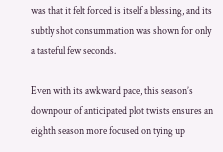was that it felt forced is itself a blessing, and its subtly shot consummation was shown for only a tasteful few seconds.

Even with its awkward pace, this season’s downpour of anticipated plot twists ensures an eighth season more focused on tying up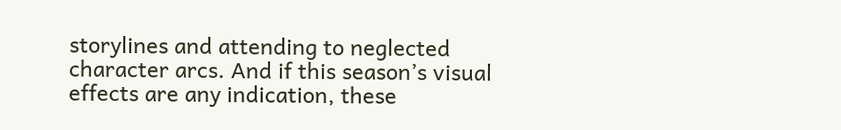storylines and attending to neglected character arcs. And if this season’s visual effects are any indication, these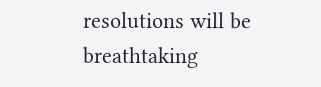resolutions will be breathtaking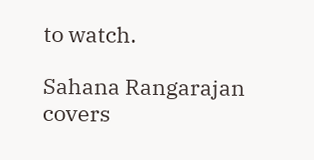to watch.

Sahana Rangarajan covers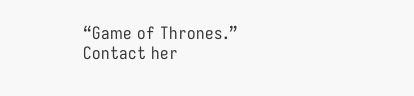“Game of Thrones.” Contact her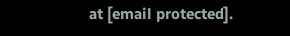at [email protected].